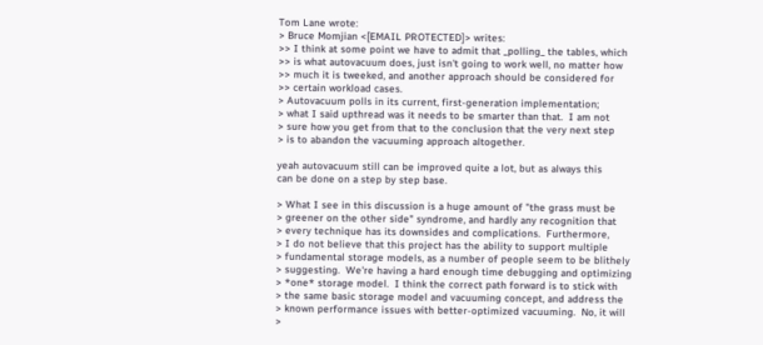Tom Lane wrote:
> Bruce Momjian <[EMAIL PROTECTED]> writes:
>> I think at some point we have to admit that _polling_ the tables, which
>> is what autovacuum does, just isn't going to work well, no matter how
>> much it is tweeked, and another approach should be considered for
>> certain workload cases.
> Autovacuum polls in its current, first-generation implementation;
> what I said upthread was it needs to be smarter than that.  I am not
> sure how you get from that to the conclusion that the very next step
> is to abandon the vacuuming approach altogether.

yeah autovacuum still can be improved quite a lot, but as always this
can be done on a step by step base.

> What I see in this discussion is a huge amount of "the grass must be
> greener on the other side" syndrome, and hardly any recognition that
> every technique has its downsides and complications.  Furthermore,
> I do not believe that this project has the ability to support multiple
> fundamental storage models, as a number of people seem to be blithely
> suggesting.  We're having a hard enough time debugging and optimizing
> *one* storage model.  I think the correct path forward is to stick with
> the same basic storage model and vacuuming concept, and address the
> known performance issues with better-optimized vacuuming.  No, it will
>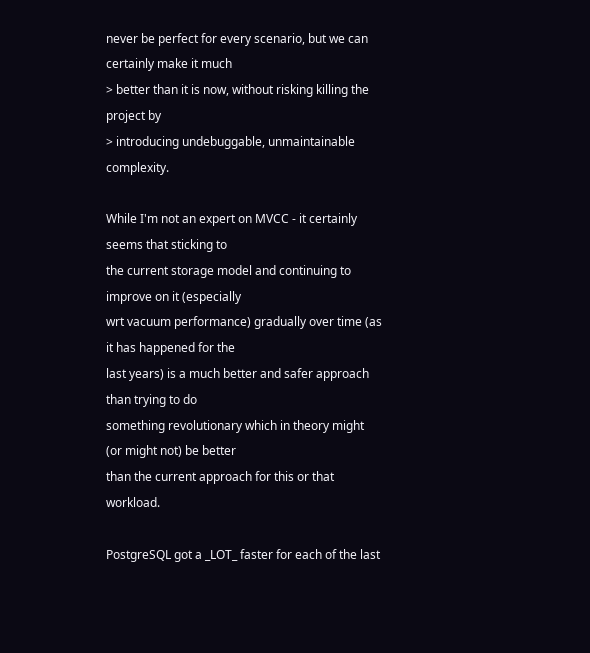never be perfect for every scenario, but we can certainly make it much
> better than it is now, without risking killing the project by
> introducing undebuggable, unmaintainable complexity.

While I'm not an expert on MVCC - it certainly seems that sticking to
the current storage model and continuing to improve on it (especially
wrt vacuum performance) gradually over time (as it has happened for the
last years) is a much better and safer approach than trying to do
something revolutionary which in theory might (or might not) be better
than the current approach for this or that workload.

PostgreSQL got a _LOT_ faster for each of the last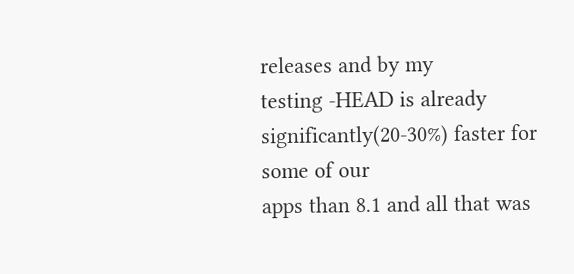releases and by my
testing -HEAD is already significantly(20-30%) faster for some of our
apps than 8.1 and all that was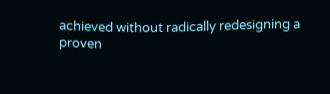achieved without radically redesigning a
proven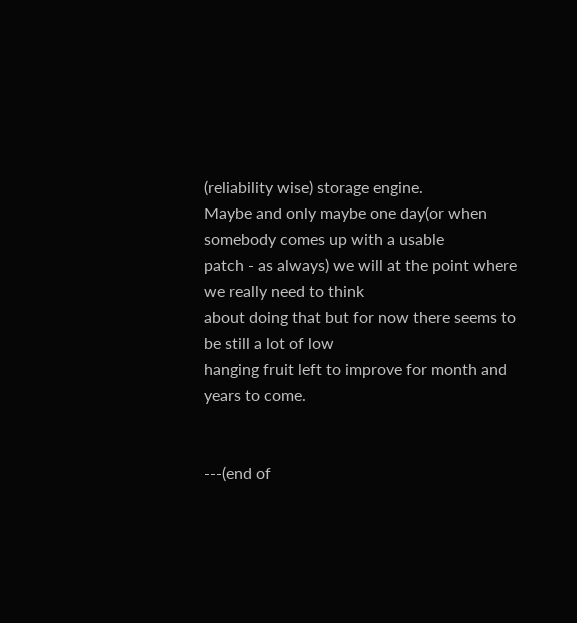(reliability wise) storage engine.
Maybe and only maybe one day(or when somebody comes up with a usable
patch - as always) we will at the point where we really need to think
about doing that but for now there seems to be still a lot of low
hanging fruit left to improve for month and years to come.


---(end of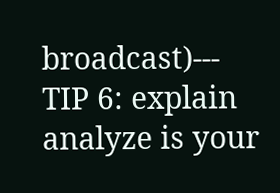broadcast)---
TIP 6: explain analyze is your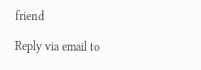friend

Reply via email to